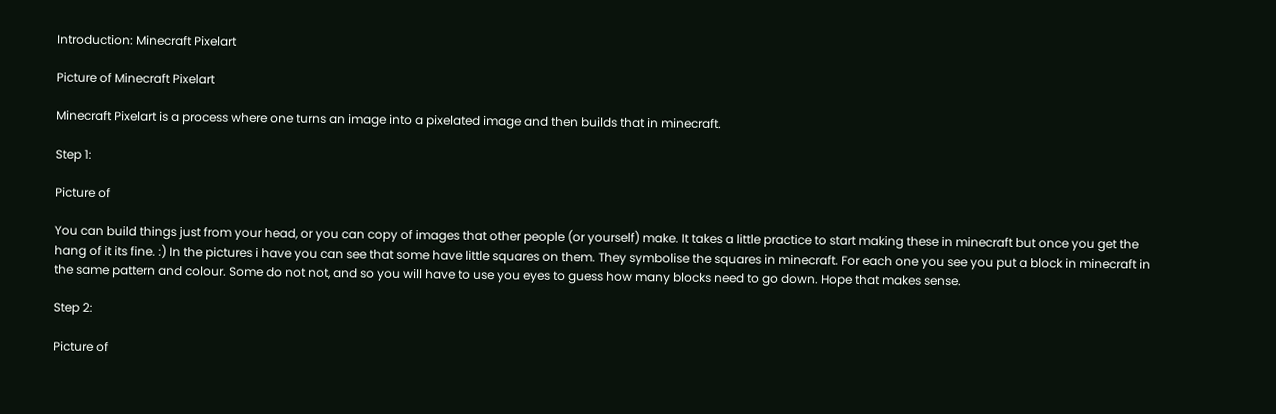Introduction: Minecraft Pixelart

Picture of Minecraft Pixelart

Minecraft Pixelart is a process where one turns an image into a pixelated image and then builds that in minecraft.

Step 1:

Picture of

You can build things just from your head, or you can copy of images that other people (or yourself) make. It takes a little practice to start making these in minecraft but once you get the hang of it its fine. :) In the pictures i have you can see that some have little squares on them. They symbolise the squares in minecraft. For each one you see you put a block in minecraft in the same pattern and colour. Some do not not, and so you will have to use you eyes to guess how many blocks need to go down. Hope that makes sense.

Step 2:

Picture of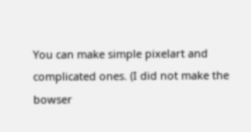You can make simple pixelart and complicated ones. (I did not make the bowser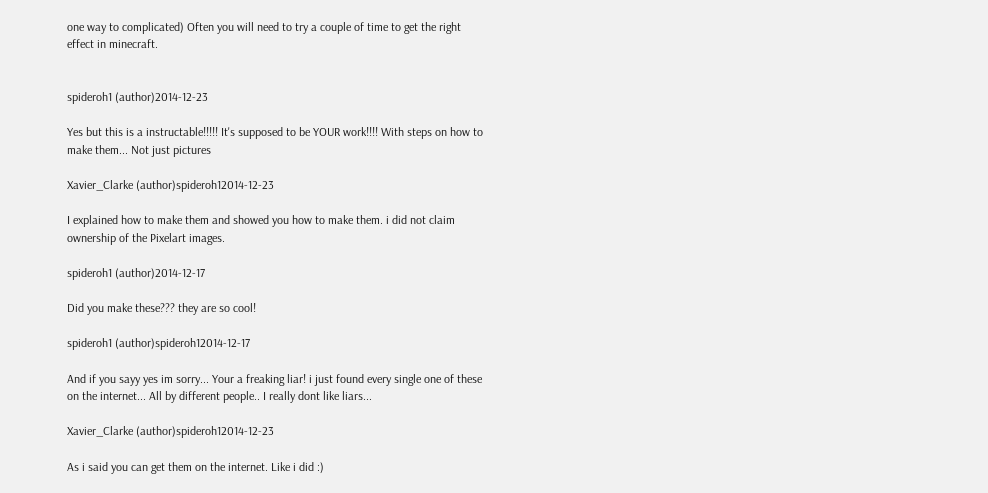one way to complicated) Often you will need to try a couple of time to get the right effect in minecraft.


spideroh1 (author)2014-12-23

Yes but this is a instructable!!!!! It's supposed to be YOUR work!!!! With steps on how to make them... Not just pictures

Xavier_Clarke (author)spideroh12014-12-23

I explained how to make them and showed you how to make them. i did not claim ownership of the Pixelart images.

spideroh1 (author)2014-12-17

Did you make these??? they are so cool!

spideroh1 (author)spideroh12014-12-17

And if you sayy yes im sorry... Your a freaking liar! i just found every single one of these on the internet... All by different people.. I really dont like liars...

Xavier_Clarke (author)spideroh12014-12-23

As i said you can get them on the internet. Like i did :)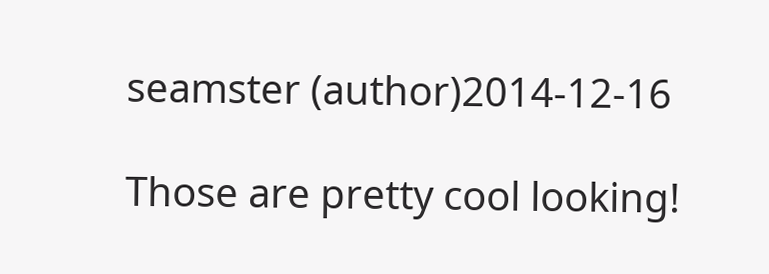seamster (author)2014-12-16

Those are pretty cool looking!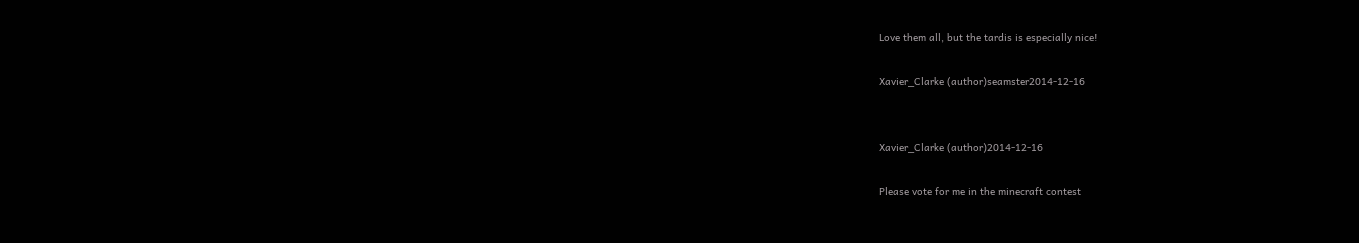Love them all, but the tardis is especially nice!

Xavier_Clarke (author)seamster2014-12-16


Xavier_Clarke (author)2014-12-16

Please vote for me in the minecraft contest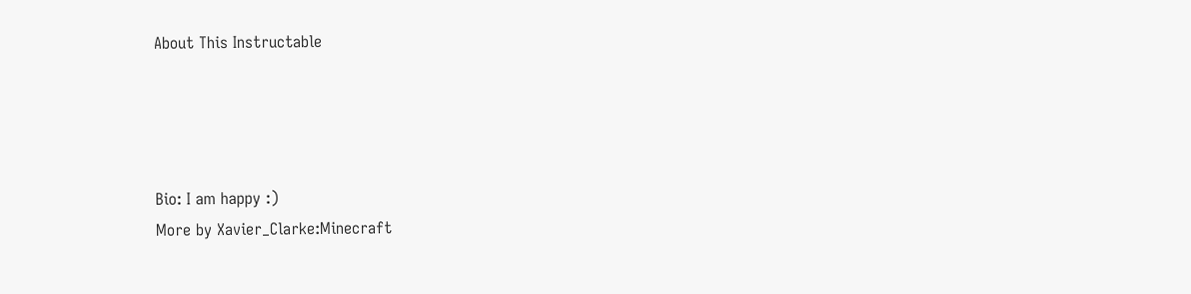About This Instructable




Bio: I am happy :)
More by Xavier_Clarke:Minecraft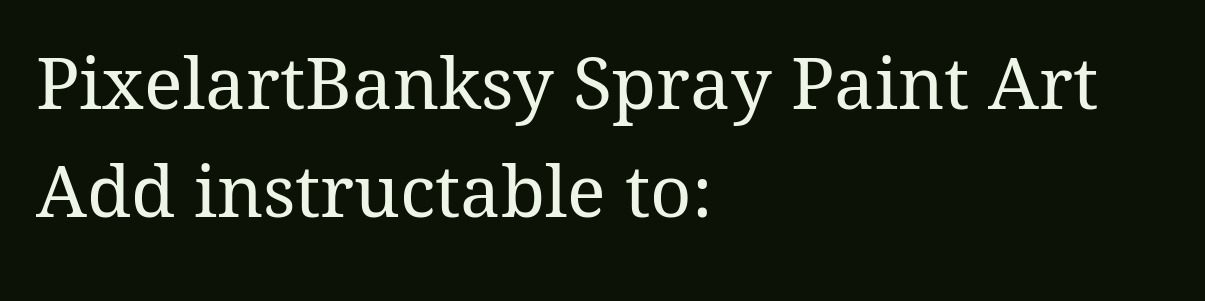PixelartBanksy Spray Paint Art
Add instructable to: